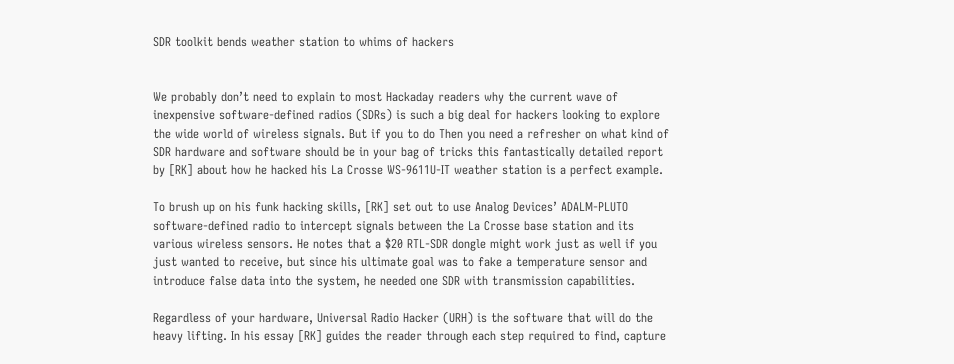SDR toolkit bends weather station to whims of hackers


We probably don’t need to explain to most Hackaday readers why the current wave of inexpensive software-defined radios (SDRs) is such a big deal for hackers looking to explore the wide world of wireless signals. But if you to do Then you need a refresher on what kind of SDR hardware and software should be in your bag of tricks this fantastically detailed report by [RK] about how he hacked his La Crosse WS-9611U-IT weather station is a perfect example.

To brush up on his funk hacking skills, [RK] set out to use Analog Devices’ ADALM-PLUTO software-defined radio to intercept signals between the La Crosse base station and its various wireless sensors. He notes that a $20 RTL-SDR dongle might work just as well if you just wanted to receive, but since his ultimate goal was to fake a temperature sensor and introduce false data into the system, he needed one SDR with transmission capabilities.

Regardless of your hardware, Universal Radio Hacker (URH) is the software that will do the heavy lifting. In his essay [RK] guides the reader through each step required to find, capture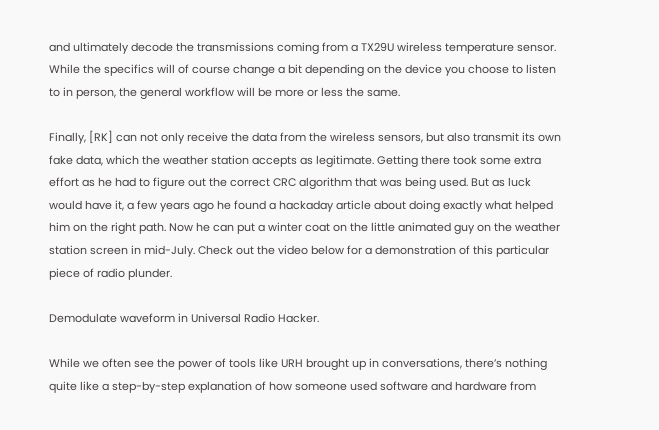and ultimately decode the transmissions coming from a TX29U wireless temperature sensor. While the specifics will of course change a bit depending on the device you choose to listen to in person, the general workflow will be more or less the same.

Finally, [RK] can not only receive the data from the wireless sensors, but also transmit its own fake data, which the weather station accepts as legitimate. Getting there took some extra effort as he had to figure out the correct CRC algorithm that was being used. But as luck would have it, a few years ago he found a hackaday article about doing exactly what helped him on the right path. Now he can put a winter coat on the little animated guy on the weather station screen in mid-July. Check out the video below for a demonstration of this particular piece of radio plunder.

Demodulate waveform in Universal Radio Hacker.

While we often see the power of tools like URH brought up in conversations, there’s nothing quite like a step-by-step explanation of how someone used software and hardware from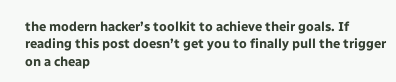the modern hacker’s toolkit to achieve their goals. If reading this post doesn’t get you to finally pull the trigger on a cheap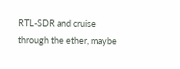RTL-SDR and cruise through the ether, maybe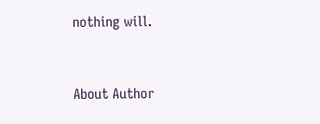nothing will.


About Author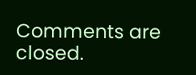Comments are closed.